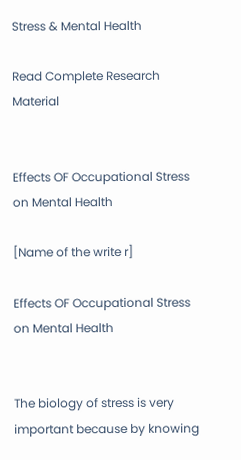Stress & Mental Health

Read Complete Research Material


Effects OF Occupational Stress on Mental Health

[Name of the write r]

Effects OF Occupational Stress on Mental Health


The biology of stress is very important because by knowing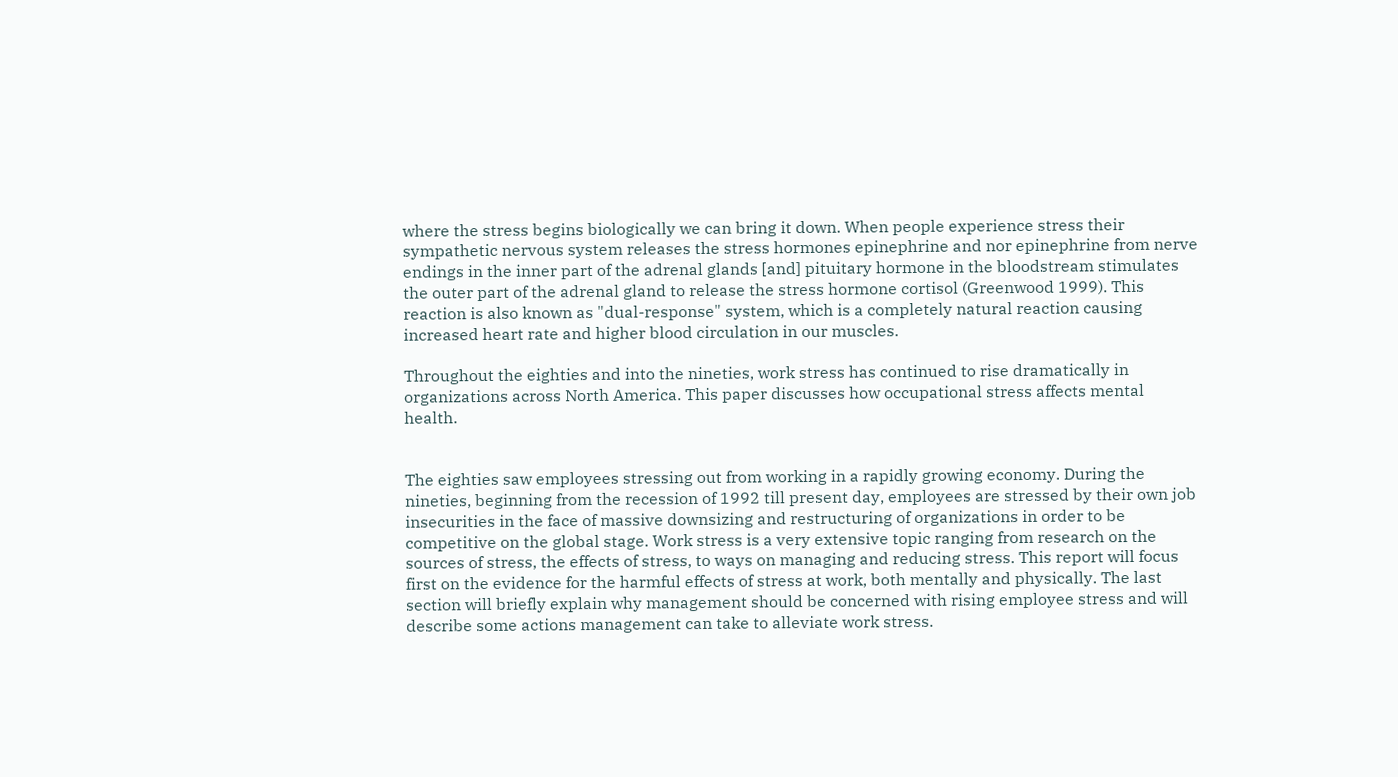where the stress begins biologically we can bring it down. When people experience stress their sympathetic nervous system releases the stress hormones epinephrine and nor epinephrine from nerve endings in the inner part of the adrenal glands [and] pituitary hormone in the bloodstream stimulates the outer part of the adrenal gland to release the stress hormone cortisol (Greenwood 1999). This reaction is also known as "dual-response" system, which is a completely natural reaction causing increased heart rate and higher blood circulation in our muscles.

Throughout the eighties and into the nineties, work stress has continued to rise dramatically in organizations across North America. This paper discusses how occupational stress affects mental health.


The eighties saw employees stressing out from working in a rapidly growing economy. During the nineties, beginning from the recession of 1992 till present day, employees are stressed by their own job insecurities in the face of massive downsizing and restructuring of organizations in order to be competitive on the global stage. Work stress is a very extensive topic ranging from research on the sources of stress, the effects of stress, to ways on managing and reducing stress. This report will focus first on the evidence for the harmful effects of stress at work, both mentally and physically. The last section will briefly explain why management should be concerned with rising employee stress and will describe some actions management can take to alleviate work stress.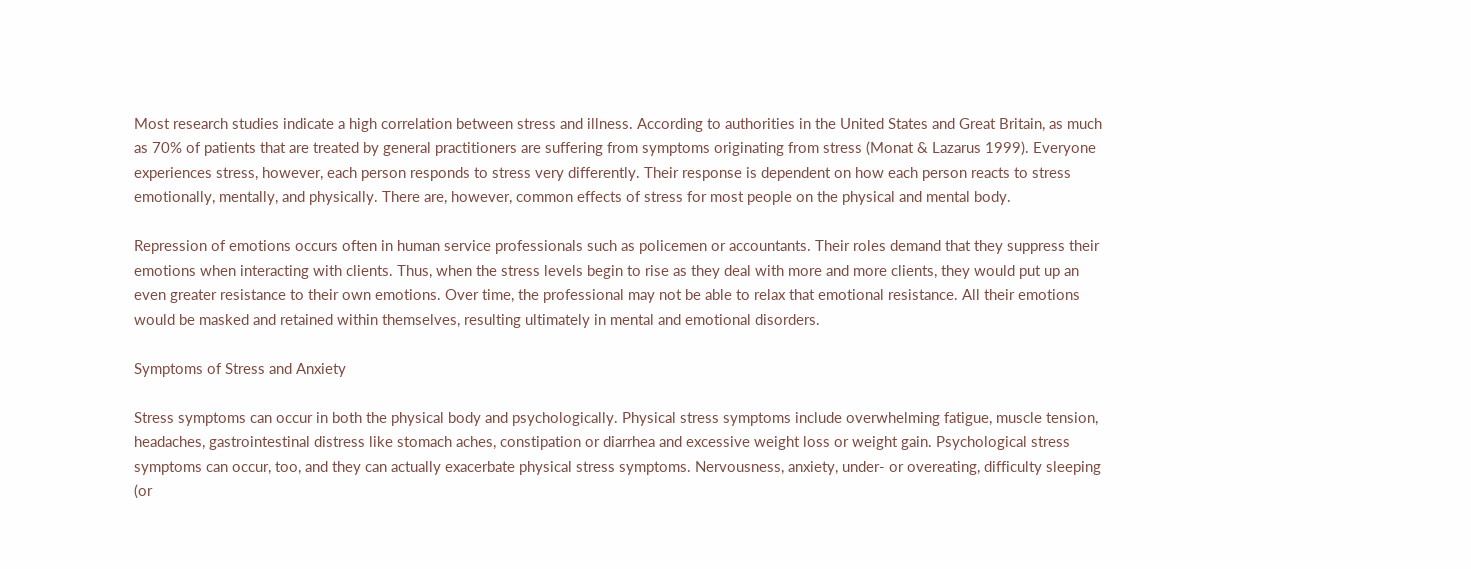Most research studies indicate a high correlation between stress and illness. According to authorities in the United States and Great Britain, as much as 70% of patients that are treated by general practitioners are suffering from symptoms originating from stress (Monat & Lazarus 1999). Everyone experiences stress, however, each person responds to stress very differently. Their response is dependent on how each person reacts to stress emotionally, mentally, and physically. There are, however, common effects of stress for most people on the physical and mental body.

Repression of emotions occurs often in human service professionals such as policemen or accountants. Their roles demand that they suppress their emotions when interacting with clients. Thus, when the stress levels begin to rise as they deal with more and more clients, they would put up an even greater resistance to their own emotions. Over time, the professional may not be able to relax that emotional resistance. All their emotions would be masked and retained within themselves, resulting ultimately in mental and emotional disorders.

Symptoms of Stress and Anxiety

Stress symptoms can occur in both the physical body and psychologically. Physical stress symptoms include overwhelming fatigue, muscle tension, headaches, gastrointestinal distress like stomach aches, constipation or diarrhea and excessive weight loss or weight gain. Psychological stress symptoms can occur, too, and they can actually exacerbate physical stress symptoms. Nervousness, anxiety, under- or overeating, difficulty sleeping (or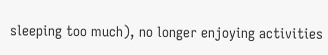sleeping too much), no longer enjoying activities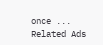once ...
Related Ads